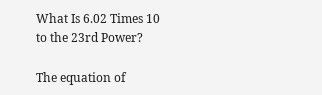What Is 6.02 Times 10 to the 23rd Power?

The equation of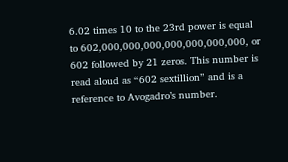6.02 times 10 to the 23rd power is equal to 602,000,000,000,000,000,000,000, or 602 followed by 21 zeros. This number is read aloud as “602 sextillion” and is a reference to Avogadro’s number.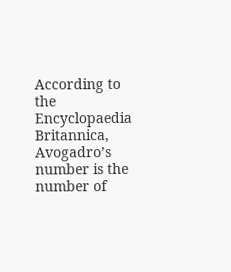According to the Encyclopaedia Britannica, Avogadro’s number is the number of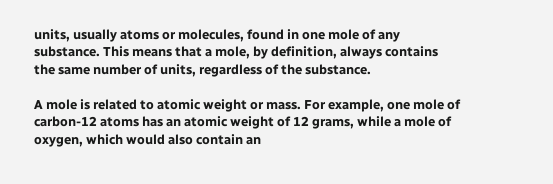units, usually atoms or molecules, found in one mole of any substance. This means that a mole, by definition, always contains the same number of units, regardless of the substance.

A mole is related to atomic weight or mass. For example, one mole of carbon-12 atoms has an atomic weight of 12 grams, while a mole of oxygen, which would also contain an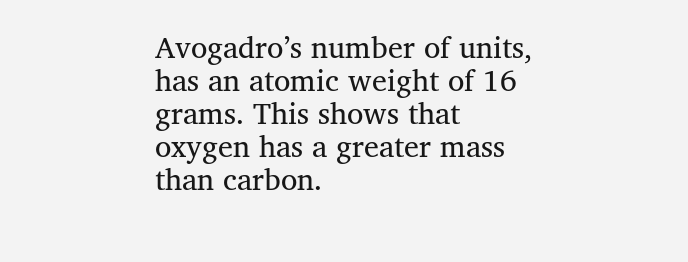Avogadro’s number of units, has an atomic weight of 16 grams. This shows that oxygen has a greater mass than carbon.